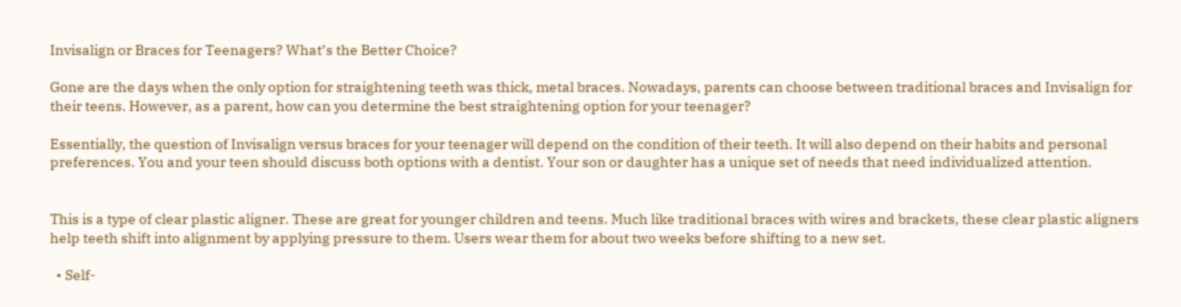Invisalign or Braces for Teenagers? What’s the Better Choice?

Gone are the days when the only option for straightening teeth was thick, metal braces. Nowadays, parents can choose between traditional braces and Invisalign for their teens. However, as a parent, how can you determine the best straightening option for your teenager?

Essentially, the question of Invisalign versus braces for your teenager will depend on the condition of their teeth. It will also depend on their habits and personal preferences. You and your teen should discuss both options with a dentist. Your son or daughter has a unique set of needs that need individualized attention.


This is a type of clear plastic aligner. These are great for younger children and teens. Much like traditional braces with wires and brackets, these clear plastic aligners help teeth shift into alignment by applying pressure to them. Users wear them for about two weeks before shifting to a new set.

  • Self-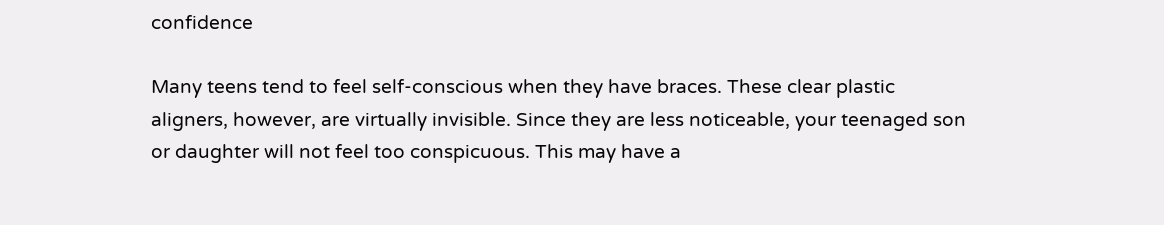confidence

Many teens tend to feel self-conscious when they have braces. These clear plastic aligners, however, are virtually invisible. Since they are less noticeable, your teenaged son or daughter will not feel too conspicuous. This may have a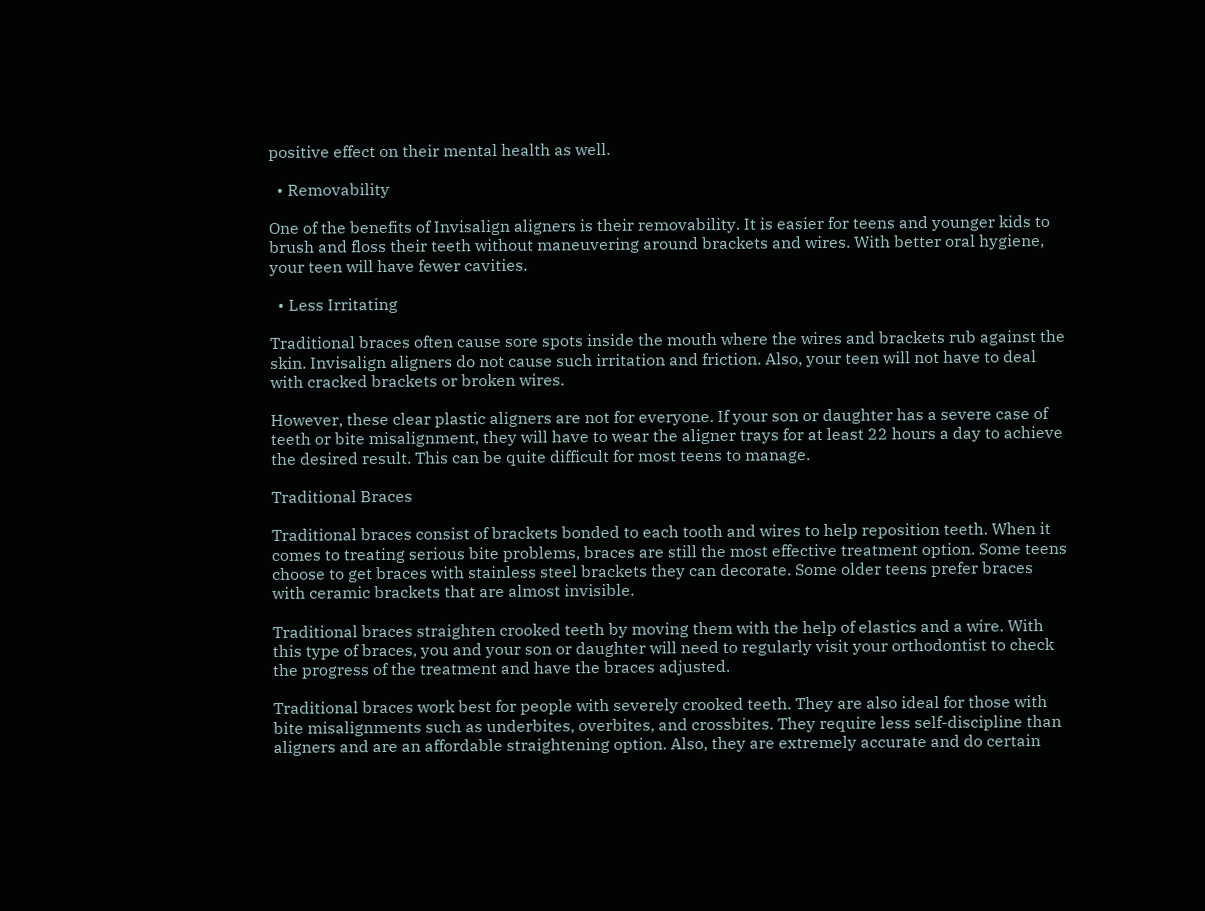positive effect on their mental health as well.

  • Removability

One of the benefits of Invisalign aligners is their removability. It is easier for teens and younger kids to brush and floss their teeth without maneuvering around brackets and wires. With better oral hygiene, your teen will have fewer cavities.

  • Less Irritating

Traditional braces often cause sore spots inside the mouth where the wires and brackets rub against the skin. Invisalign aligners do not cause such irritation and friction. Also, your teen will not have to deal with cracked brackets or broken wires.

However, these clear plastic aligners are not for everyone. If your son or daughter has a severe case of teeth or bite misalignment, they will have to wear the aligner trays for at least 22 hours a day to achieve the desired result. This can be quite difficult for most teens to manage.

Traditional Braces

Traditional braces consist of brackets bonded to each tooth and wires to help reposition teeth. When it comes to treating serious bite problems, braces are still the most effective treatment option. Some teens choose to get braces with stainless steel brackets they can decorate. Some older teens prefer braces with ceramic brackets that are almost invisible.

Traditional braces straighten crooked teeth by moving them with the help of elastics and a wire. With this type of braces, you and your son or daughter will need to regularly visit your orthodontist to check the progress of the treatment and have the braces adjusted.

Traditional braces work best for people with severely crooked teeth. They are also ideal for those with bite misalignments such as underbites, overbites, and crossbites. They require less self-discipline than aligners and are an affordable straightening option. Also, they are extremely accurate and do certain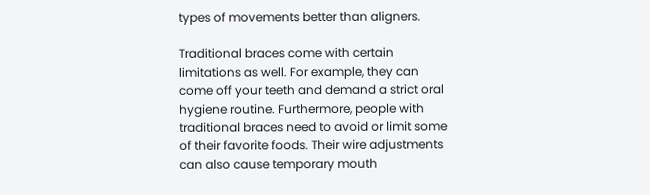types of movements better than aligners.

Traditional braces come with certain limitations as well. For example, they can come off your teeth and demand a strict oral hygiene routine. Furthermore, people with traditional braces need to avoid or limit some of their favorite foods. Their wire adjustments can also cause temporary mouth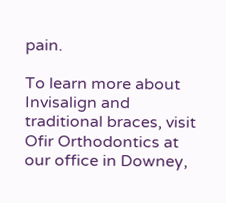pain.

To learn more about Invisalign and traditional braces, visit Ofir Orthodontics at our office in Downey,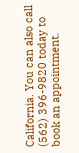California. You can also call (562) 396-9820 today to book an appointment.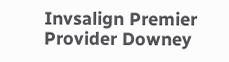Invsalign Premier Provider Downey